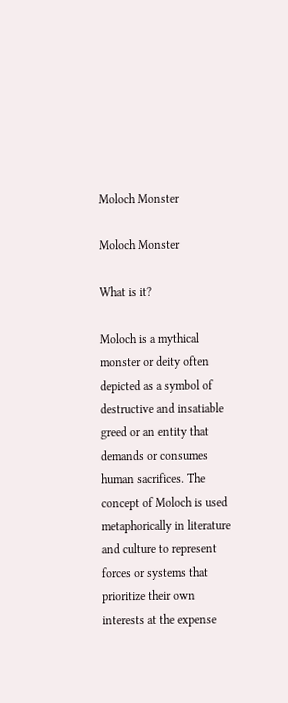Moloch Monster

Moloch Monster

What is it?

Moloch is a mythical monster or deity often depicted as a symbol of destructive and insatiable greed or an entity that demands or consumes human sacrifices. The concept of Moloch is used metaphorically in literature and culture to represent forces or systems that prioritize their own interests at the expense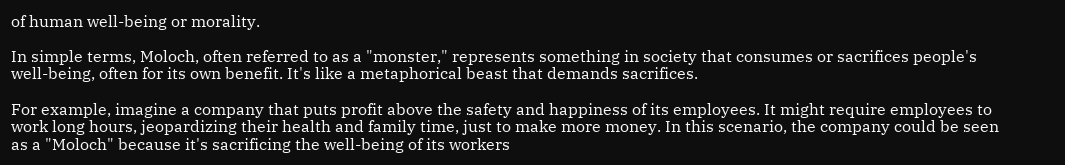of human well-being or morality.

In simple terms, Moloch, often referred to as a "monster," represents something in society that consumes or sacrifices people's well-being, often for its own benefit. It's like a metaphorical beast that demands sacrifices.

For example, imagine a company that puts profit above the safety and happiness of its employees. It might require employees to work long hours, jeopardizing their health and family time, just to make more money. In this scenario, the company could be seen as a "Moloch" because it's sacrificing the well-being of its workers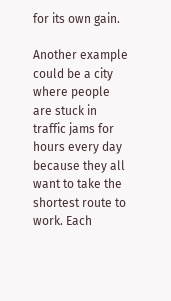for its own gain.

Another example could be a city where people are stuck in traffic jams for hours every day because they all want to take the shortest route to work. Each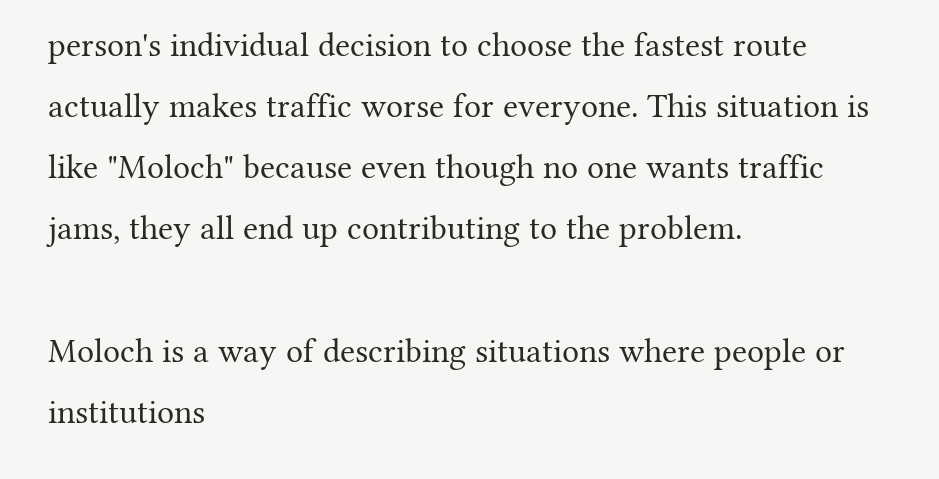person's individual decision to choose the fastest route actually makes traffic worse for everyone. This situation is like "Moloch" because even though no one wants traffic jams, they all end up contributing to the problem.

Moloch is a way of describing situations where people or institutions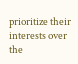prioritize their interests over the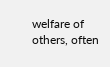welfare of others, often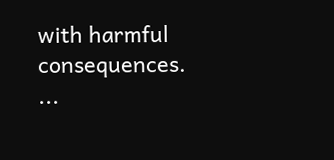with harmful consequences. ...